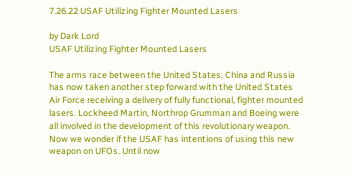7.26.22 USAF Utilizing Fighter Mounted Lasers

by Dark Lord
USAF Utilizing Fighter Mounted Lasers

The arms race between the United States, China and Russia has now taken another step forward with the United States Air Force receiving a delivery of fully functional, fighter mounted lasers. Lockheed Martin, Northrop Grumman and Boeing were all involved in the development of this revolutionary weapon. Now we wonder if the USAF has intentions of using this new weapon on UFOs. Until now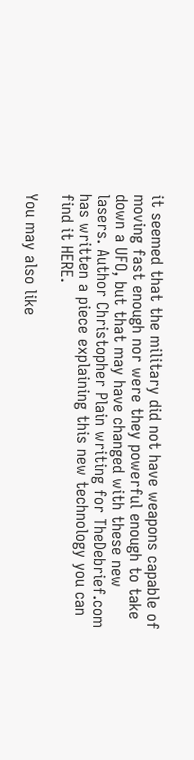it seemed that the military did not have weapons capable of moving fast enough nor were they powerful enough to take down a UFO, but that may have changed with these new lasers. Author Christopher Plain writing for TheDebrief.com has written a piece explaining this new technology you can find it HERE.

You may also like